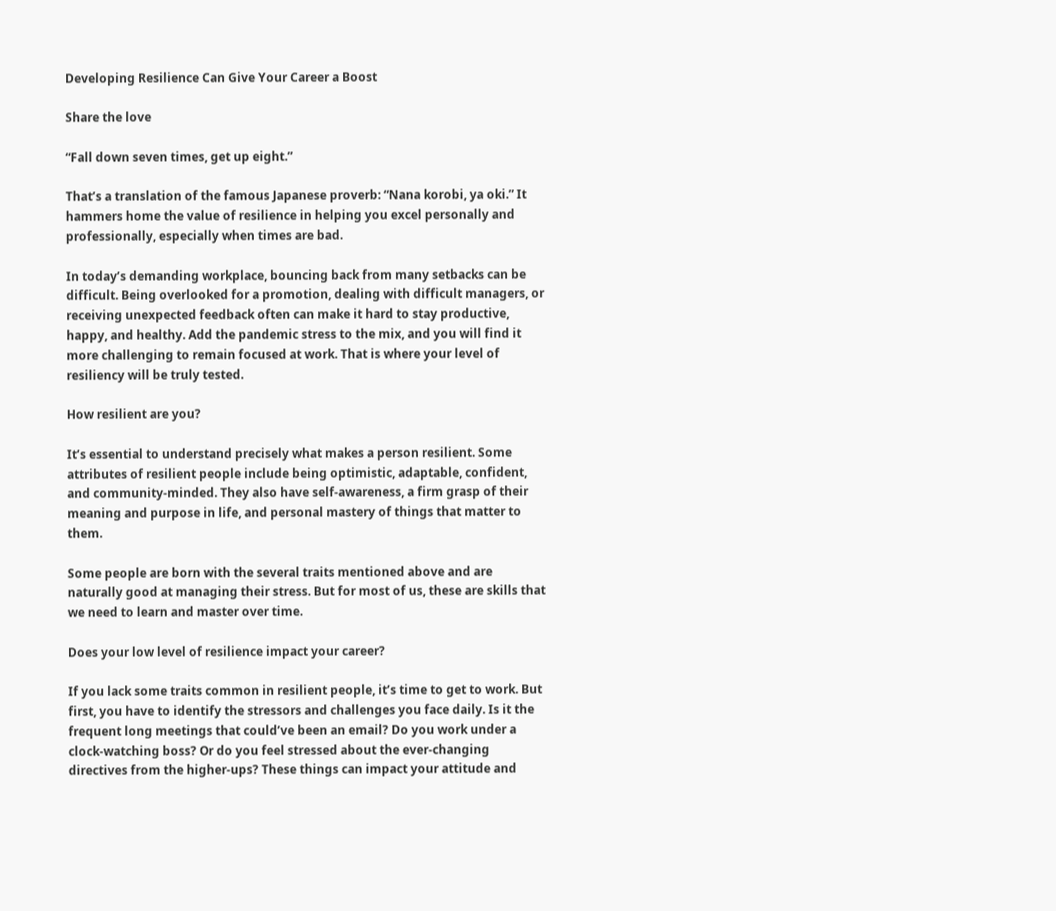Developing Resilience Can Give Your Career a Boost

Share the love

“Fall down seven times, get up eight.”

That’s a translation of the famous Japanese proverb: “Nana korobi, ya oki.” It hammers home the value of resilience in helping you excel personally and professionally, especially when times are bad.

In today’s demanding workplace, bouncing back from many setbacks can be difficult. Being overlooked for a promotion, dealing with difficult managers, or receiving unexpected feedback often can make it hard to stay productive, happy, and healthy. Add the pandemic stress to the mix, and you will find it more challenging to remain focused at work. That is where your level of resiliency will be truly tested.

How resilient are you?

It’s essential to understand precisely what makes a person resilient. Some attributes of resilient people include being optimistic, adaptable, confident, and community-minded. They also have self-awareness, a firm grasp of their meaning and purpose in life, and personal mastery of things that matter to them.

Some people are born with the several traits mentioned above and are naturally good at managing their stress. But for most of us, these are skills that we need to learn and master over time.

Does your low level of resilience impact your career?

If you lack some traits common in resilient people, it’s time to get to work. But first, you have to identify the stressors and challenges you face daily. Is it the frequent long meetings that could’ve been an email? Do you work under a clock-watching boss? Or do you feel stressed about the ever-changing directives from the higher-ups? These things can impact your attitude and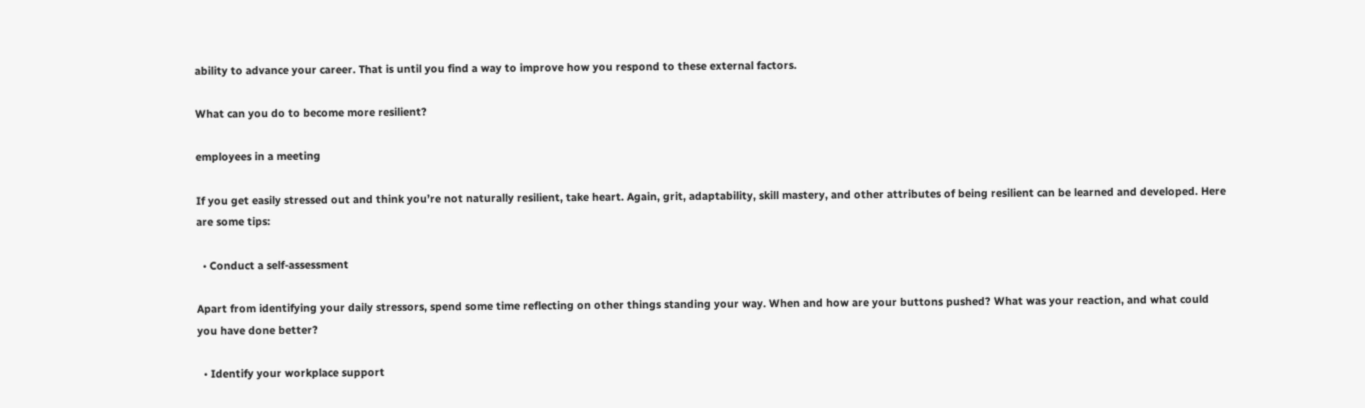ability to advance your career. That is until you find a way to improve how you respond to these external factors.

What can you do to become more resilient?

employees in a meeting

If you get easily stressed out and think you’re not naturally resilient, take heart. Again, grit, adaptability, skill mastery, and other attributes of being resilient can be learned and developed. Here are some tips:

  • Conduct a self-assessment

Apart from identifying your daily stressors, spend some time reflecting on other things standing your way. When and how are your buttons pushed? What was your reaction, and what could you have done better?

  • Identify your workplace support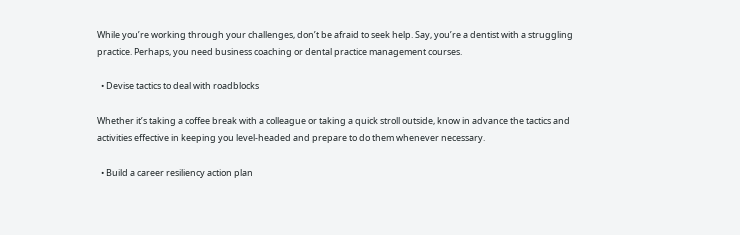While you’re working through your challenges, don’t be afraid to seek help. Say, you’re a dentist with a struggling practice. Perhaps, you need business coaching or dental practice management courses.

  • Devise tactics to deal with roadblocks

Whether it’s taking a coffee break with a colleague or taking a quick stroll outside, know in advance the tactics and activities effective in keeping you level-headed and prepare to do them whenever necessary.

  • Build a career resiliency action plan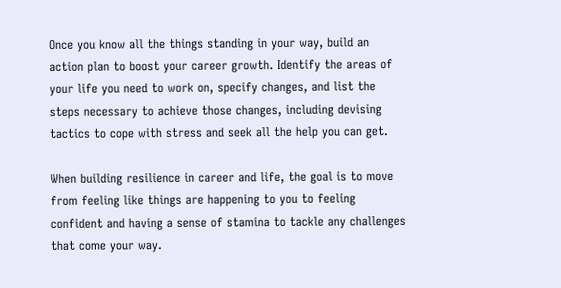Once you know all the things standing in your way, build an action plan to boost your career growth. Identify the areas of your life you need to work on, specify changes, and list the steps necessary to achieve those changes, including devising tactics to cope with stress and seek all the help you can get.

When building resilience in career and life, the goal is to move from feeling like things are happening to you to feeling confident and having a sense of stamina to tackle any challenges that come your way.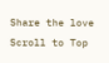Share the love
Scroll to Top